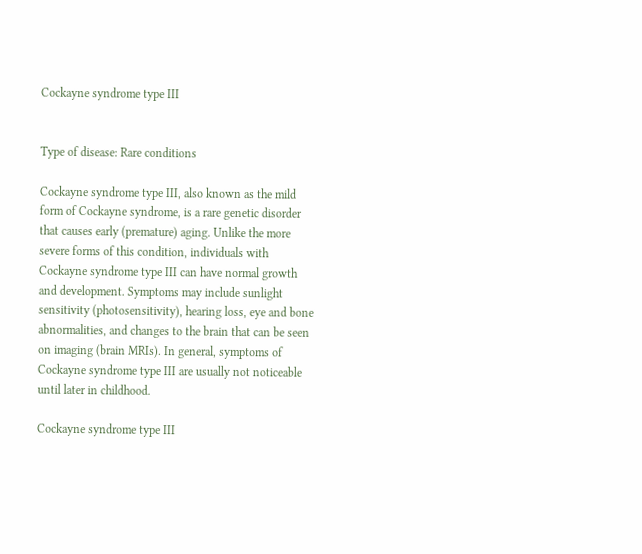Cockayne syndrome type III


Type of disease: Rare conditions

Cockayne syndrome type III, also known as the mild form of Cockayne syndrome, is a rare genetic disorder that causes early (premature) aging. Unlike the more severe forms of this condition, individuals with Cockayne syndrome type III can have normal growth and development. Symptoms may include sunlight sensitivity (photosensitivity), hearing loss, eye and bone abnormalities, and changes to the brain that can be seen on imaging (brain MRIs). In general, symptoms of Cockayne syndrome type III are usually not noticeable until later in childhood.

Cockayne syndrome type III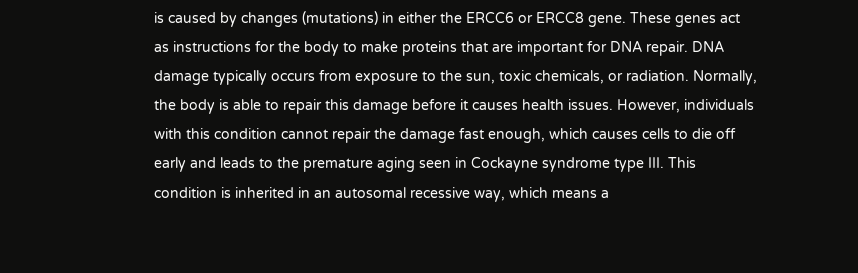is caused by changes (mutations) in either the ERCC6 or ERCC8 gene. These genes act as instructions for the body to make proteins that are important for DNA repair. DNA damage typically occurs from exposure to the sun, toxic chemicals, or radiation. Normally, the body is able to repair this damage before it causes health issues. However, individuals with this condition cannot repair the damage fast enough, which causes cells to die off early and leads to the premature aging seen in Cockayne syndrome type III. This condition is inherited in an autosomal recessive way, which means a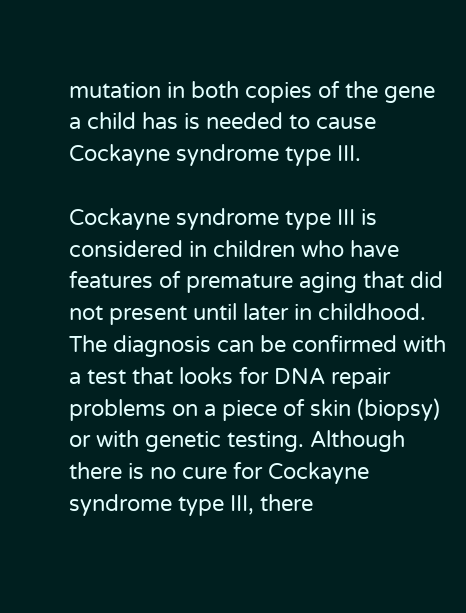mutation in both copies of the gene a child has is needed to cause Cockayne syndrome type III.

Cockayne syndrome type III is considered in children who have features of premature aging that did not present until later in childhood. The diagnosis can be confirmed with a test that looks for DNA repair problems on a piece of skin (biopsy) or with genetic testing. Although there is no cure for Cockayne syndrome type III, there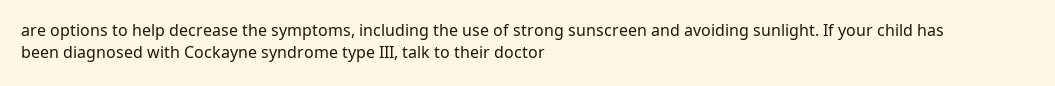are options to help decrease the symptoms, including the use of strong sunscreen and avoiding sunlight. If your child has been diagnosed with Cockayne syndrome type III, talk to their doctor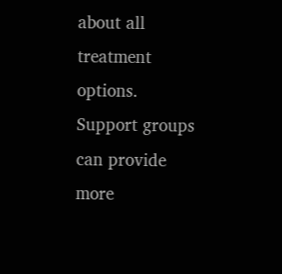about all treatment options. Support groups can provide more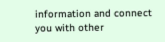information and connect you with other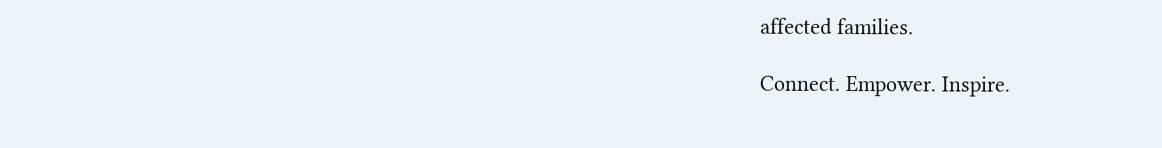affected families.

Connect. Empower. Inspire.